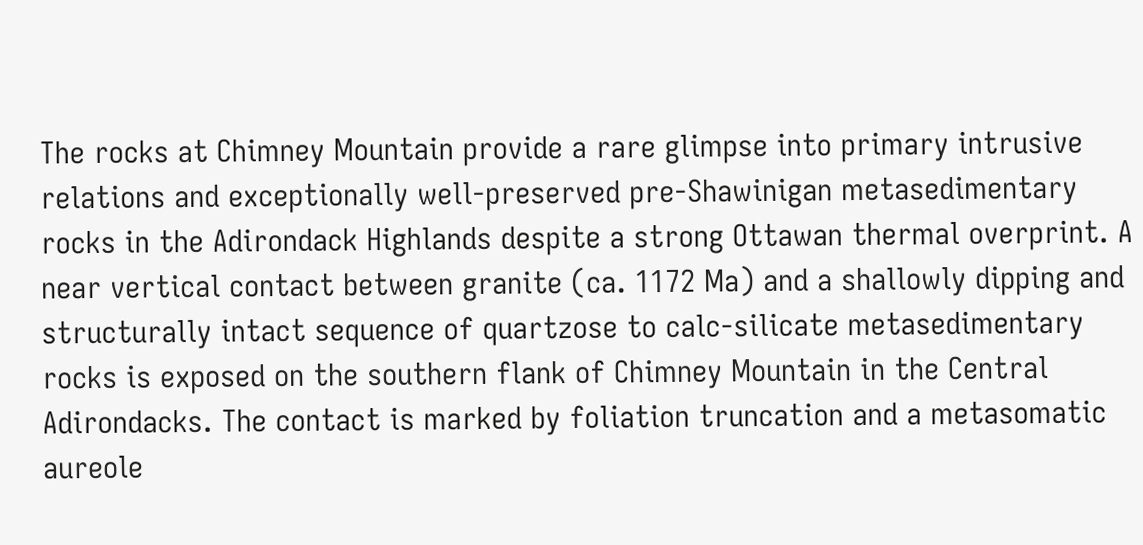The rocks at Chimney Mountain provide a rare glimpse into primary intrusive relations and exceptionally well-preserved pre-Shawinigan metasedimentary rocks in the Adirondack Highlands despite a strong Ottawan thermal overprint. A near vertical contact between granite (ca. 1172 Ma) and a shallowly dipping and structurally intact sequence of quartzose to calc-silicate metasedimentary rocks is exposed on the southern flank of Chimney Mountain in the Central Adirondacks. The contact is marked by foliation truncation and a metasomatic aureole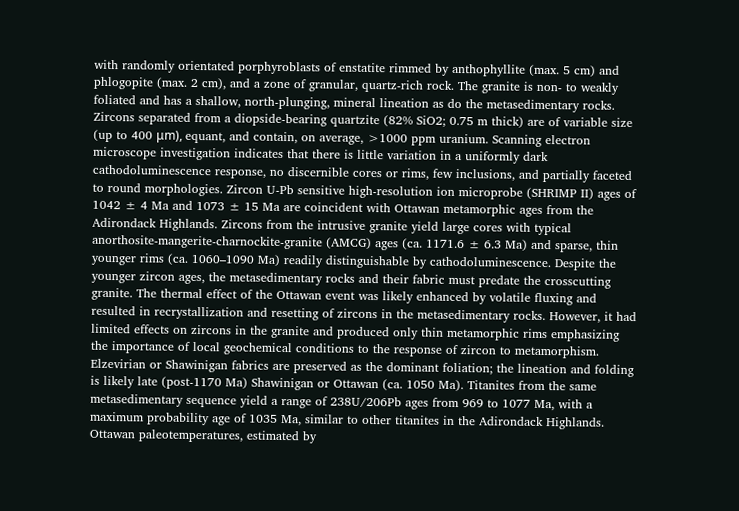with randomly orientated porphyroblasts of enstatite rimmed by anthophyllite (max. 5 cm) and phlogopite (max. 2 cm), and a zone of granular, quartz-rich rock. The granite is non- to weakly foliated and has a shallow, north-plunging, mineral lineation as do the metasedimentary rocks. Zircons separated from a diopside-bearing quartzite (82% SiO2; 0.75 m thick) are of variable size (up to 400 μm), equant, and contain, on average, >1000 ppm uranium. Scanning electron microscope investigation indicates that there is little variation in a uniformly dark cathodoluminescence response, no discernible cores or rims, few inclusions, and partially faceted to round morphologies. Zircon U-Pb sensitive high-resolution ion microprobe (SHRIMP II) ages of 1042 ± 4 Ma and 1073 ± 15 Ma are coincident with Ottawan metamorphic ages from the Adirondack Highlands. Zircons from the intrusive granite yield large cores with typical anorthosite-mangerite-charnockite-granite (AMCG) ages (ca. 1171.6 ± 6.3 Ma) and sparse, thin younger rims (ca. 1060–1090 Ma) readily distinguishable by cathodoluminescence. Despite the younger zircon ages, the metasedimentary rocks and their fabric must predate the crosscutting granite. The thermal effect of the Ottawan event was likely enhanced by volatile fluxing and resulted in recrystallization and resetting of zircons in the metasedimentary rocks. However, it had limited effects on zircons in the granite and produced only thin metamorphic rims emphasizing the importance of local geochemical conditions to the response of zircon to metamorphism. Elzevirian or Shawinigan fabrics are preserved as the dominant foliation; the lineation and folding is likely late (post-1170 Ma) Shawinigan or Ottawan (ca. 1050 Ma). Titanites from the same metasedimentary sequence yield a range of 238U/206Pb ages from 969 to 1077 Ma, with a maximum probability age of 1035 Ma, similar to other titanites in the Adirondack Highlands. Ottawan paleotemperatures, estimated by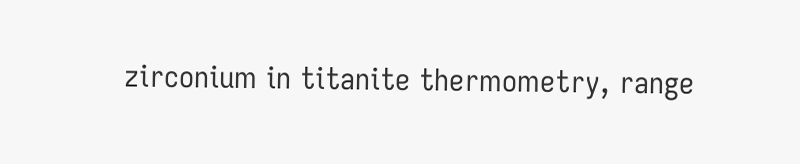zirconium in titanite thermometry, range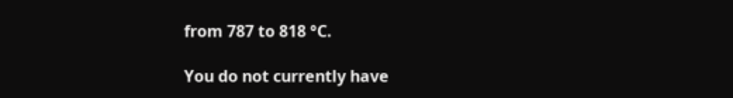from 787 to 818 °C.

You do not currently have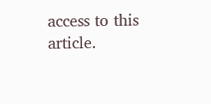access to this article.